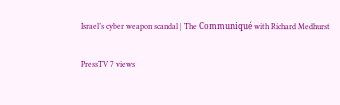Israel’s cyber weapon scandal | The Communiqué with Richard Medhurst

PressTV 7 views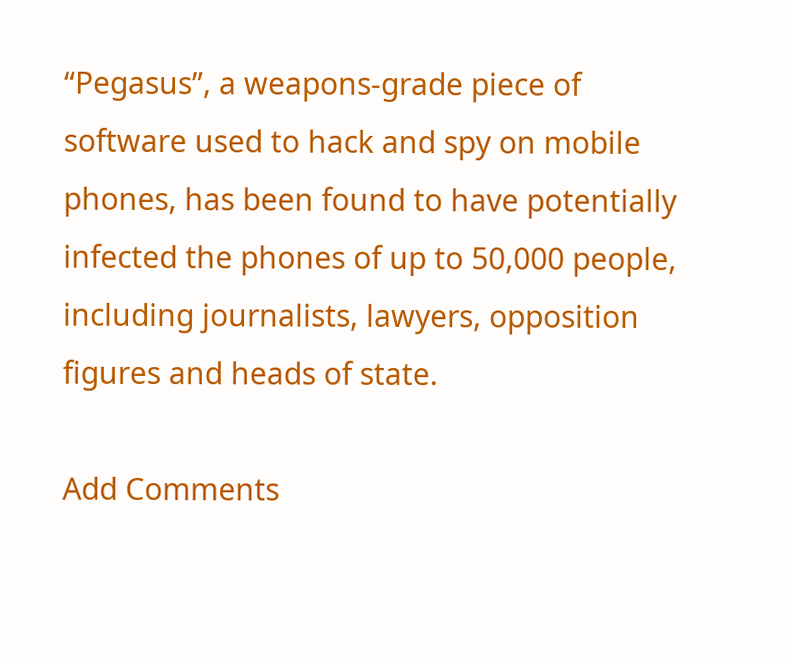“Pegasus”, a weapons-grade piece of software used to hack and spy on mobile phones, has been found to have potentially infected the phones of up to 50,000 people, including journalists, lawyers, opposition figures and heads of state.

Add Comments